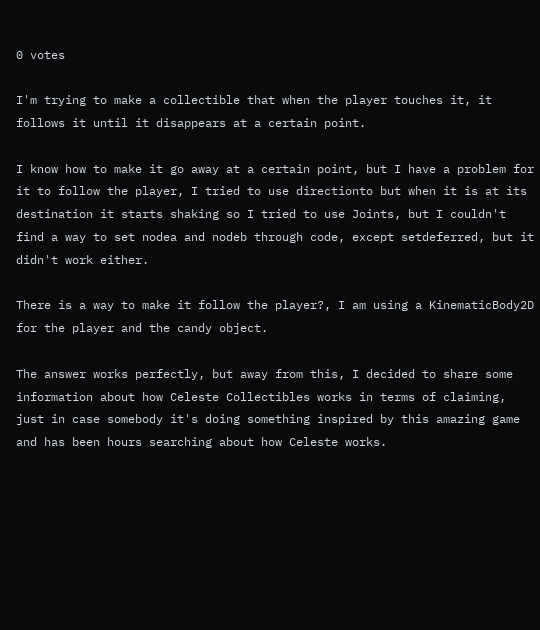0 votes

I'm trying to make a collectible that when the player touches it, it follows it until it disappears at a certain point.

I know how to make it go away at a certain point, but I have a problem for it to follow the player, I tried to use directionto but when it is at its destination it starts shaking so I tried to use Joints, but I couldn't find a way to set nodea and nodeb through code, except setdeferred, but it didn't work either.

There is a way to make it follow the player?, I am using a KinematicBody2D for the player and the candy object.

The answer works perfectly, but away from this, I decided to share some information about how Celeste Collectibles works in terms of claiming, just in case somebody it's doing something inspired by this amazing game and has been hours searching about how Celeste works.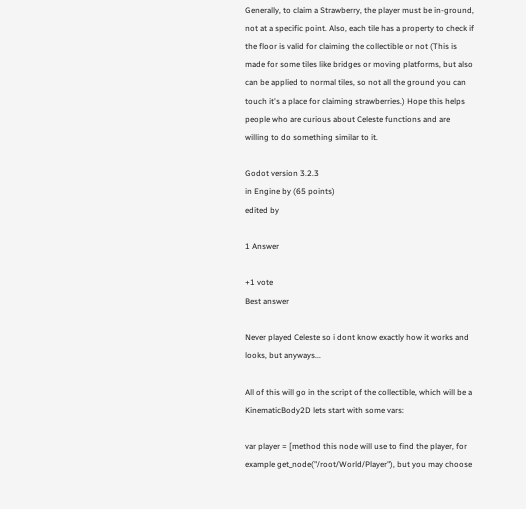Generally, to claim a Strawberry, the player must be in-ground, not at a specific point. Also, each tile has a property to check if the floor is valid for claiming the collectible or not (This is made for some tiles like bridges or moving platforms, but also can be applied to normal tiles, so not all the ground you can touch it's a place for claiming strawberries.) Hope this helps people who are curious about Celeste functions and are willing to do something similar to it.

Godot version 3.2.3
in Engine by (65 points)
edited by

1 Answer

+1 vote
Best answer

Never played Celeste so i dont know exactly how it works and looks, but anyways...

All of this will go in the script of the collectible, which will be a KinematicBody2D lets start with some vars:

var player = [method this node will use to find the player, for example get_node("/root/World/Player"), but you may choose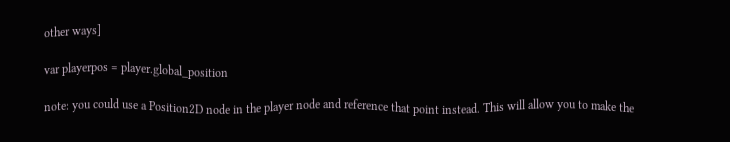other ways]

var playerpos = player.global_position

note: you could use a Position2D node in the player node and reference that point instead. This will allow you to make the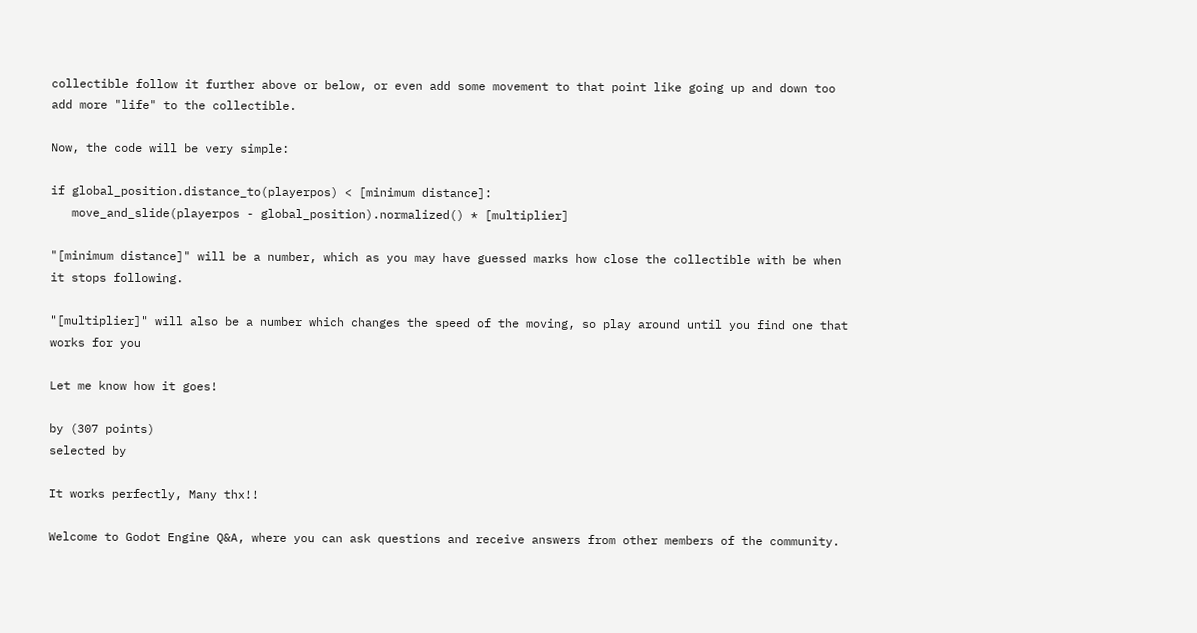collectible follow it further above or below, or even add some movement to that point like going up and down too add more "life" to the collectible.

Now, the code will be very simple:

if global_position.distance_to(playerpos) < [minimum distance]:
   move_and_slide(playerpos - global_position).normalized() * [multiplier]

"[minimum distance]" will be a number, which as you may have guessed marks how close the collectible with be when it stops following.

"[multiplier]" will also be a number which changes the speed of the moving, so play around until you find one that works for you

Let me know how it goes!

by (307 points)
selected by

It works perfectly, Many thx!!

Welcome to Godot Engine Q&A, where you can ask questions and receive answers from other members of the community.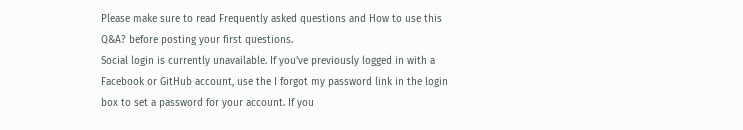Please make sure to read Frequently asked questions and How to use this Q&A? before posting your first questions.
Social login is currently unavailable. If you've previously logged in with a Facebook or GitHub account, use the I forgot my password link in the login box to set a password for your account. If you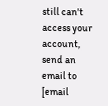still can't access your account, send an email to [email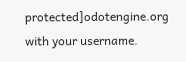protected]odotengine.org with your username.